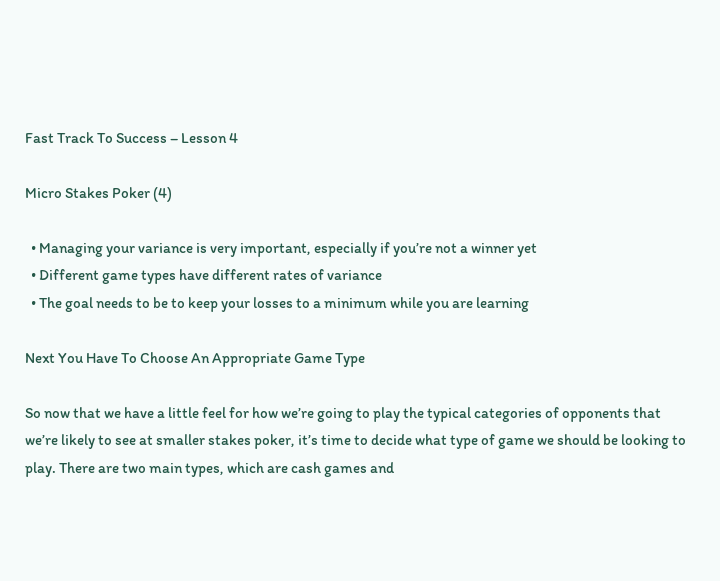Fast Track To Success – Lesson 4

Micro Stakes Poker (4)

  • Managing your variance is very important, especially if you’re not a winner yet
  • Different game types have different rates of variance
  • The goal needs to be to keep your losses to a minimum while you are learning

Next You Have To Choose An Appropriate Game Type

So now that we have a little feel for how we’re going to play the typical categories of opponents that we’re likely to see at smaller stakes poker, it’s time to decide what type of game we should be looking to play. There are two main types, which are cash games and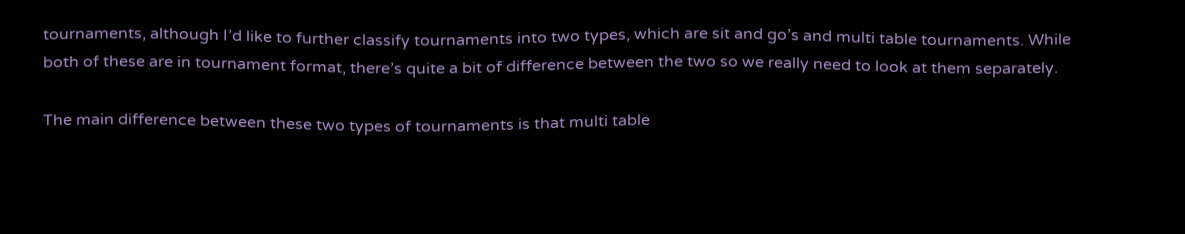tournaments, although I’d like to further classify tournaments into two types, which are sit and go’s and multi table tournaments. While both of these are in tournament format, there’s quite a bit of difference between the two so we really need to look at them separately.

The main difference between these two types of tournaments is that multi table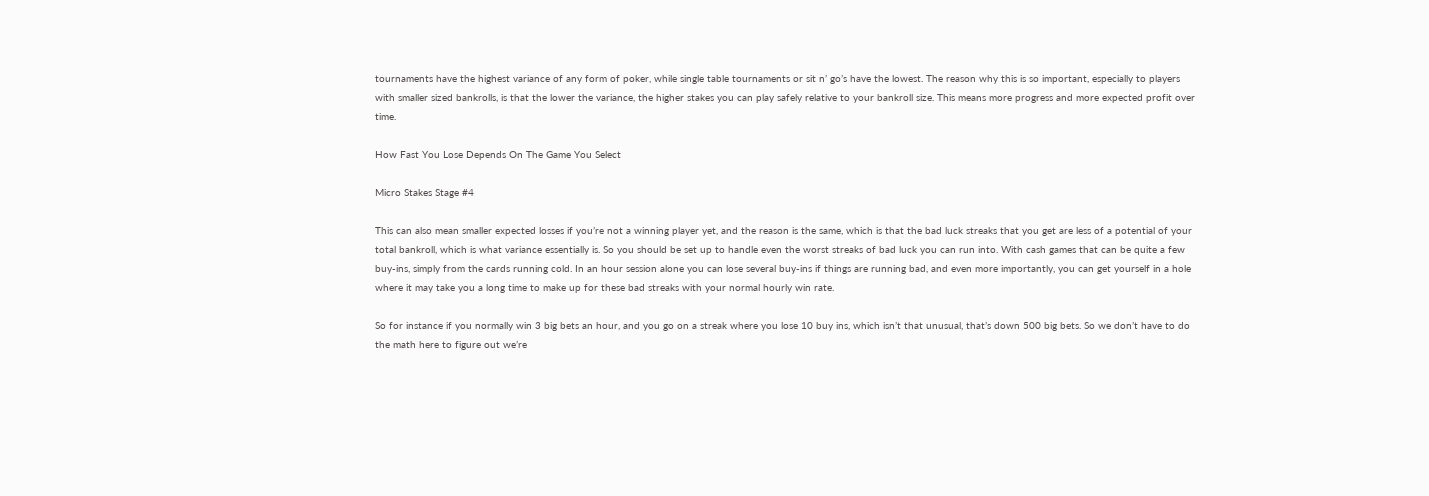tournaments have the highest variance of any form of poker, while single table tournaments or sit n’ go’s have the lowest. The reason why this is so important, especially to players with smaller sized bankrolls, is that the lower the variance, the higher stakes you can play safely relative to your bankroll size. This means more progress and more expected profit over time.

How Fast You Lose Depends On The Game You Select

Micro Stakes Stage #4

This can also mean smaller expected losses if you’re not a winning player yet, and the reason is the same, which is that the bad luck streaks that you get are less of a potential of your total bankroll, which is what variance essentially is. So you should be set up to handle even the worst streaks of bad luck you can run into. With cash games that can be quite a few buy-ins, simply from the cards running cold. In an hour session alone you can lose several buy-ins if things are running bad, and even more importantly, you can get yourself in a hole where it may take you a long time to make up for these bad streaks with your normal hourly win rate.

So for instance if you normally win 3 big bets an hour, and you go on a streak where you lose 10 buy ins, which isn’t that unusual, that’s down 500 big bets. So we don’t have to do the math here to figure out we’re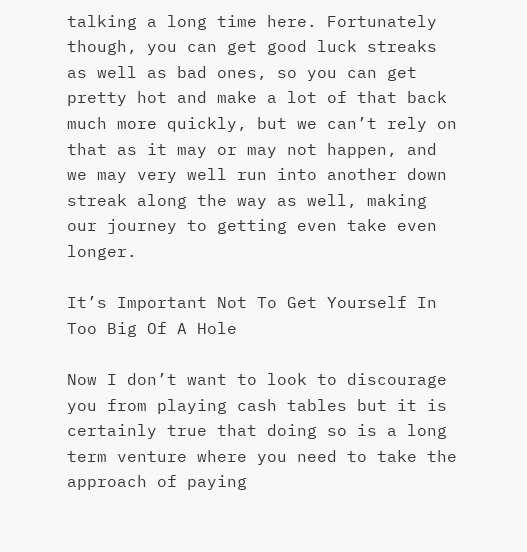talking a long time here. Fortunately though, you can get good luck streaks as well as bad ones, so you can get pretty hot and make a lot of that back much more quickly, but we can’t rely on that as it may or may not happen, and we may very well run into another down streak along the way as well, making our journey to getting even take even longer.

It’s Important Not To Get Yourself In Too Big Of A Hole

Now I don’t want to look to discourage you from playing cash tables but it is certainly true that doing so is a long term venture where you need to take the approach of paying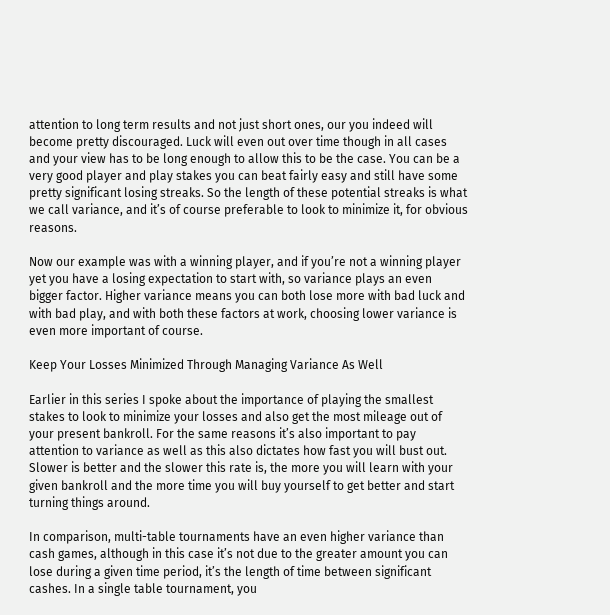attention to long term results and not just short ones, our you indeed will become pretty discouraged. Luck will even out over time though in all cases and your view has to be long enough to allow this to be the case. You can be a very good player and play stakes you can beat fairly easy and still have some pretty significant losing streaks. So the length of these potential streaks is what we call variance, and it’s of course preferable to look to minimize it, for obvious reasons.

Now our example was with a winning player, and if you’re not a winning player yet you have a losing expectation to start with, so variance plays an even bigger factor. Higher variance means you can both lose more with bad luck and with bad play, and with both these factors at work, choosing lower variance is even more important of course.

Keep Your Losses Minimized Through Managing Variance As Well

Earlier in this series I spoke about the importance of playing the smallest stakes to look to minimize your losses and also get the most mileage out of your present bankroll. For the same reasons it’s also important to pay attention to variance as well as this also dictates how fast you will bust out. Slower is better and the slower this rate is, the more you will learn with your given bankroll and the more time you will buy yourself to get better and start turning things around.

In comparison, multi-table tournaments have an even higher variance than cash games, although in this case it’s not due to the greater amount you can lose during a given time period, it’s the length of time between significant cashes. In a single table tournament, you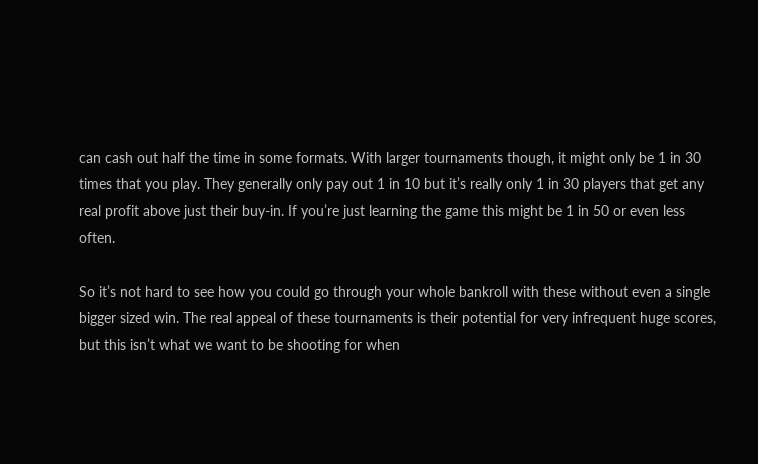can cash out half the time in some formats. With larger tournaments though, it might only be 1 in 30 times that you play. They generally only pay out 1 in 10 but it’s really only 1 in 30 players that get any real profit above just their buy-in. If you’re just learning the game this might be 1 in 50 or even less often.

So it’s not hard to see how you could go through your whole bankroll with these without even a single bigger sized win. The real appeal of these tournaments is their potential for very infrequent huge scores, but this isn’t what we want to be shooting for when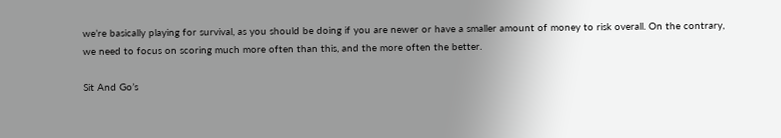we’re basically playing for survival, as you should be doing if you are newer or have a smaller amount of money to risk overall. On the contrary, we need to focus on scoring much more often than this, and the more often the better.

Sit And Go’s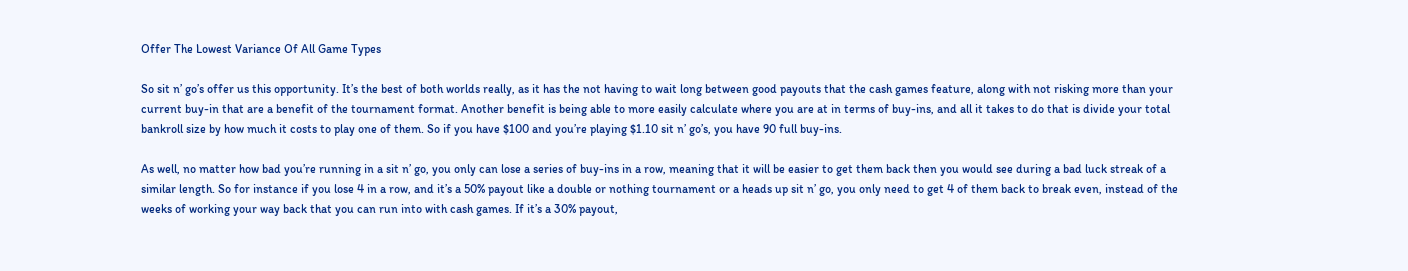Offer The Lowest Variance Of All Game Types

So sit n’ go’s offer us this opportunity. It’s the best of both worlds really, as it has the not having to wait long between good payouts that the cash games feature, along with not risking more than your current buy-in that are a benefit of the tournament format. Another benefit is being able to more easily calculate where you are at in terms of buy-ins, and all it takes to do that is divide your total bankroll size by how much it costs to play one of them. So if you have $100 and you’re playing $1.10 sit n’ go’s, you have 90 full buy-ins.

As well, no matter how bad you’re running in a sit n’ go, you only can lose a series of buy-ins in a row, meaning that it will be easier to get them back then you would see during a bad luck streak of a similar length. So for instance if you lose 4 in a row, and it’s a 50% payout like a double or nothing tournament or a heads up sit n’ go, you only need to get 4 of them back to break even, instead of the weeks of working your way back that you can run into with cash games. If it’s a 30% payout,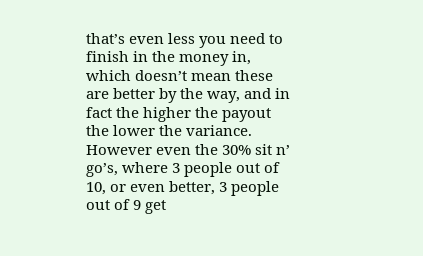that’s even less you need to finish in the money in, which doesn’t mean these are better by the way, and in fact the higher the payout the lower the variance. However even the 30% sit n’ go’s, where 3 people out of 10, or even better, 3 people out of 9 get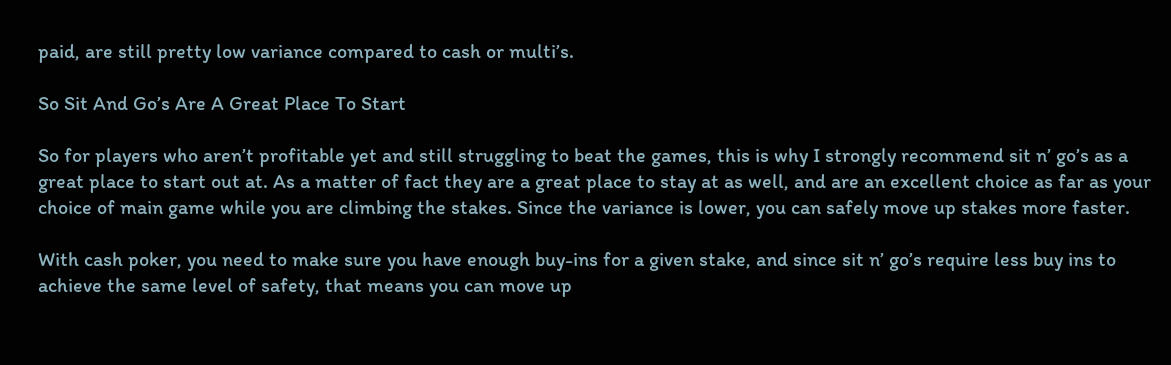paid, are still pretty low variance compared to cash or multi’s.

So Sit And Go’s Are A Great Place To Start

So for players who aren’t profitable yet and still struggling to beat the games, this is why I strongly recommend sit n’ go’s as a great place to start out at. As a matter of fact they are a great place to stay at as well, and are an excellent choice as far as your choice of main game while you are climbing the stakes. Since the variance is lower, you can safely move up stakes more faster.

With cash poker, you need to make sure you have enough buy-ins for a given stake, and since sit n’ go’s require less buy ins to achieve the same level of safety, that means you can move up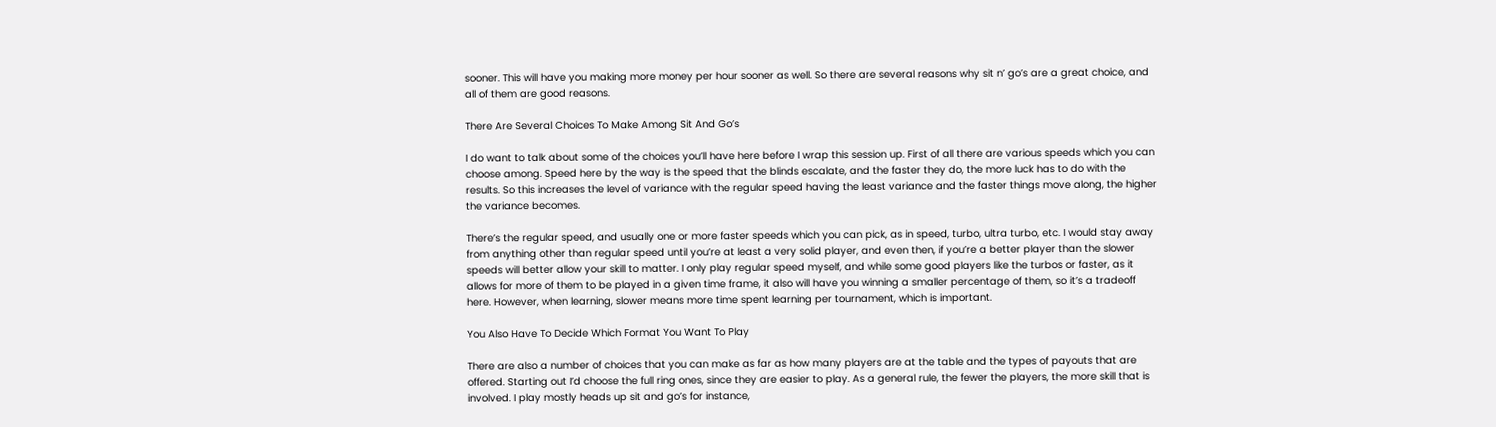sooner. This will have you making more money per hour sooner as well. So there are several reasons why sit n’ go’s are a great choice, and all of them are good reasons.

There Are Several Choices To Make Among Sit And Go’s

I do want to talk about some of the choices you’ll have here before I wrap this session up. First of all there are various speeds which you can choose among. Speed here by the way is the speed that the blinds escalate, and the faster they do, the more luck has to do with the results. So this increases the level of variance with the regular speed having the least variance and the faster things move along, the higher the variance becomes.

There’s the regular speed, and usually one or more faster speeds which you can pick, as in speed, turbo, ultra turbo, etc. I would stay away from anything other than regular speed until you’re at least a very solid player, and even then, if you’re a better player than the slower speeds will better allow your skill to matter. I only play regular speed myself, and while some good players like the turbos or faster, as it allows for more of them to be played in a given time frame, it also will have you winning a smaller percentage of them, so it’s a tradeoff here. However, when learning, slower means more time spent learning per tournament, which is important.

You Also Have To Decide Which Format You Want To Play

There are also a number of choices that you can make as far as how many players are at the table and the types of payouts that are offered. Starting out I’d choose the full ring ones, since they are easier to play. As a general rule, the fewer the players, the more skill that is involved. I play mostly heads up sit and go’s for instance,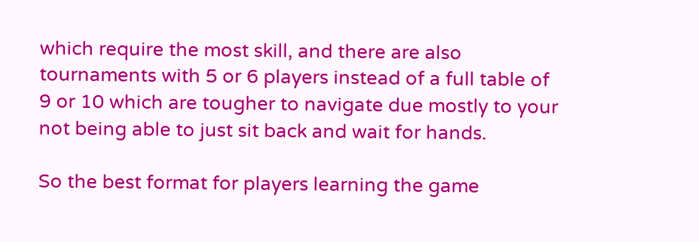which require the most skill, and there are also tournaments with 5 or 6 players instead of a full table of 9 or 10 which are tougher to navigate due mostly to your not being able to just sit back and wait for hands.

So the best format for players learning the game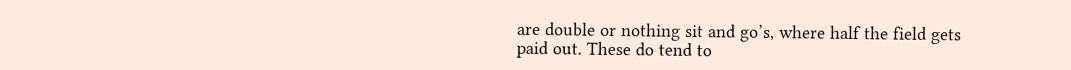are double or nothing sit and go’s, where half the field gets paid out. These do tend to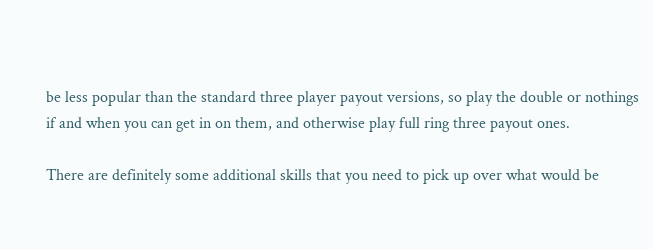be less popular than the standard three player payout versions, so play the double or nothings if and when you can get in on them, and otherwise play full ring three payout ones.

There are definitely some additional skills that you need to pick up over what would be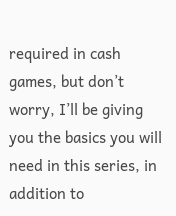required in cash games, but don’t worry, I’ll be giving you the basics you will need in this series, in addition to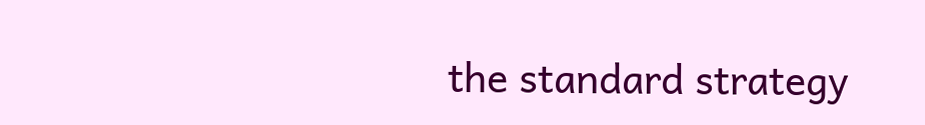the standard strategy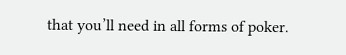that you’ll need in all forms of poker.